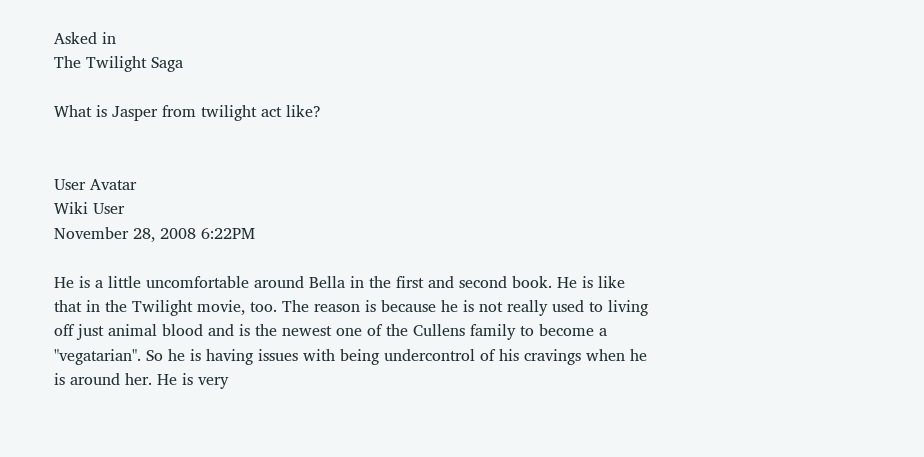Asked in
The Twilight Saga

What is Jasper from twilight act like?


User Avatar
Wiki User
November 28, 2008 6:22PM

He is a little uncomfortable around Bella in the first and second book. He is like that in the Twilight movie, too. The reason is because he is not really used to living off just animal blood and is the newest one of the Cullens family to become a "vegatarian". So he is having issues with being undercontrol of his cravings when he is around her. He is very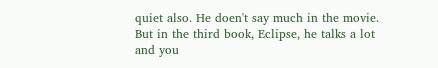quiet also. He doen't say much in the movie. But in the third book, Eclipse, he talks a lot and you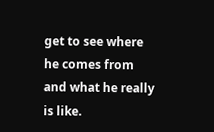get to see where he comes from and what he really is like.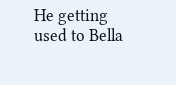He getting used to Bella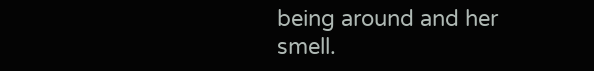being around and her smell.